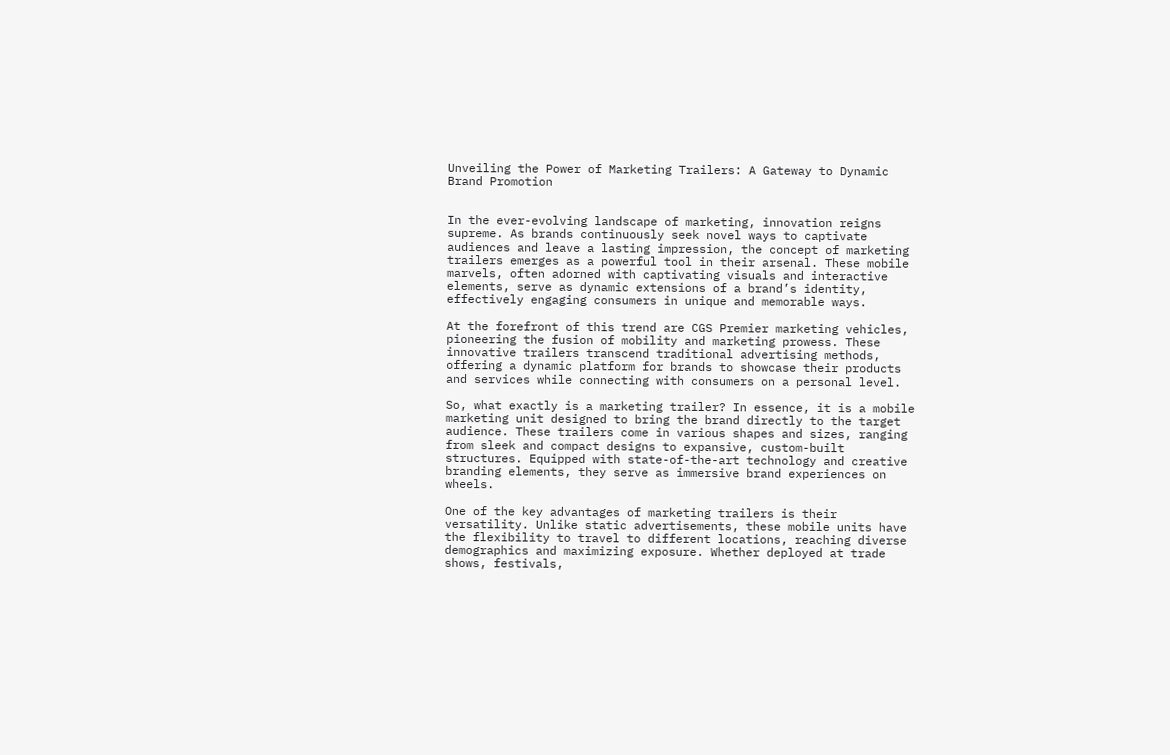Unveiling the Power of Marketing Trailers: A Gateway to Dynamic Brand Promotion


In the ever-evolving landscape of marketing, innovation reigns supreme. As brands continuously seek novel ways to captivate audiences and leave a lasting impression, the concept of marketing trailers emerges as a powerful tool in their arsenal. These mobile marvels, often adorned with captivating visuals and interactive elements, serve as dynamic extensions of a brand’s identity, effectively engaging consumers in unique and memorable ways.

At the forefront of this trend are CGS Premier marketing vehicles, pioneering the fusion of mobility and marketing prowess. These innovative trailers transcend traditional advertising methods, offering a dynamic platform for brands to showcase their products and services while connecting with consumers on a personal level.

So, what exactly is a marketing trailer? In essence, it is a mobile marketing unit designed to bring the brand directly to the target audience. These trailers come in various shapes and sizes, ranging from sleek and compact designs to expansive, custom-built structures. Equipped with state-of-the-art technology and creative branding elements, they serve as immersive brand experiences on wheels.

One of the key advantages of marketing trailers is their versatility. Unlike static advertisements, these mobile units have the flexibility to travel to different locations, reaching diverse demographics and maximizing exposure. Whether deployed at trade shows, festivals,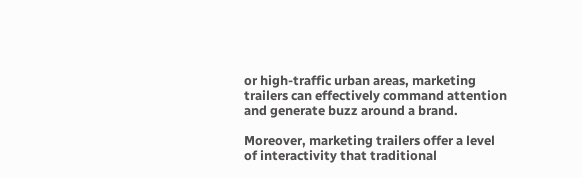or high-traffic urban areas, marketing trailers can effectively command attention and generate buzz around a brand.

Moreover, marketing trailers offer a level of interactivity that traditional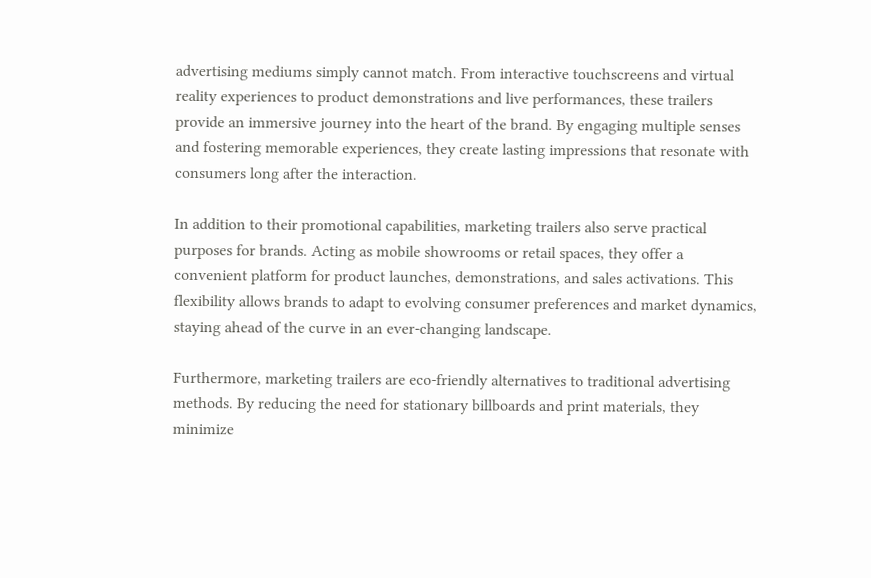advertising mediums simply cannot match. From interactive touchscreens and virtual reality experiences to product demonstrations and live performances, these trailers provide an immersive journey into the heart of the brand. By engaging multiple senses and fostering memorable experiences, they create lasting impressions that resonate with consumers long after the interaction.

In addition to their promotional capabilities, marketing trailers also serve practical purposes for brands. Acting as mobile showrooms or retail spaces, they offer a convenient platform for product launches, demonstrations, and sales activations. This flexibility allows brands to adapt to evolving consumer preferences and market dynamics, staying ahead of the curve in an ever-changing landscape.

Furthermore, marketing trailers are eco-friendly alternatives to traditional advertising methods. By reducing the need for stationary billboards and print materials, they minimize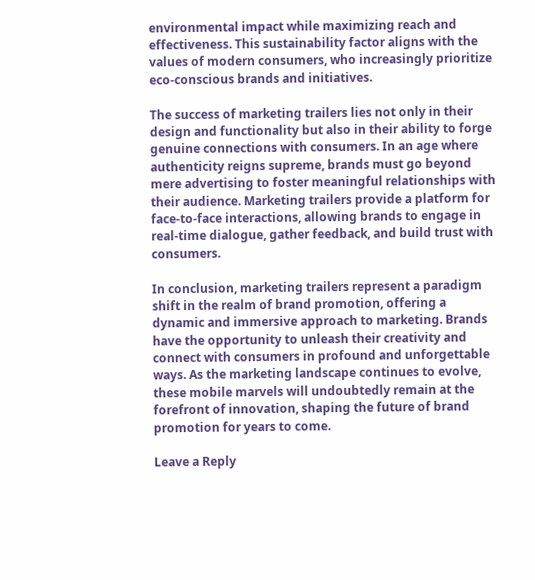environmental impact while maximizing reach and effectiveness. This sustainability factor aligns with the values of modern consumers, who increasingly prioritize eco-conscious brands and initiatives.

The success of marketing trailers lies not only in their design and functionality but also in their ability to forge genuine connections with consumers. In an age where authenticity reigns supreme, brands must go beyond mere advertising to foster meaningful relationships with their audience. Marketing trailers provide a platform for face-to-face interactions, allowing brands to engage in real-time dialogue, gather feedback, and build trust with consumers.

In conclusion, marketing trailers represent a paradigm shift in the realm of brand promotion, offering a dynamic and immersive approach to marketing. Brands have the opportunity to unleash their creativity and connect with consumers in profound and unforgettable ways. As the marketing landscape continues to evolve, these mobile marvels will undoubtedly remain at the forefront of innovation, shaping the future of brand promotion for years to come.

Leave a Reply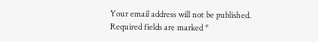Your email address will not be published. Required fields are marked *